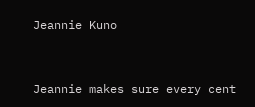Jeannie Kuno


Jeannie makes sure every cent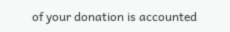of your donation is accounted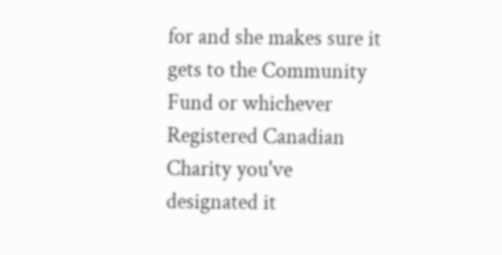for and she makes sure it gets to the Community Fund or whichever Registered Canadian Charity you've designated it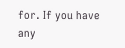for. If you have any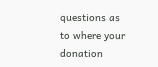questions as to where your donation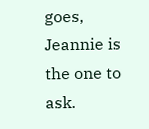goes, Jeannie is the one to ask.